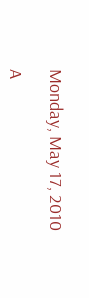Monday, May 17, 2010

A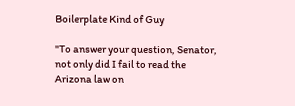Boilerplate Kind of Guy

"To answer your question, Senator, not only did I fail to read the Arizona law on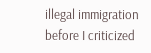illegal immigration before I criticized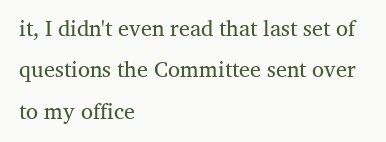it, I didn't even read that last set of questions the Committee sent over to my office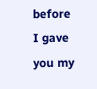before I gave you my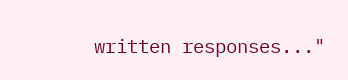written responses..."